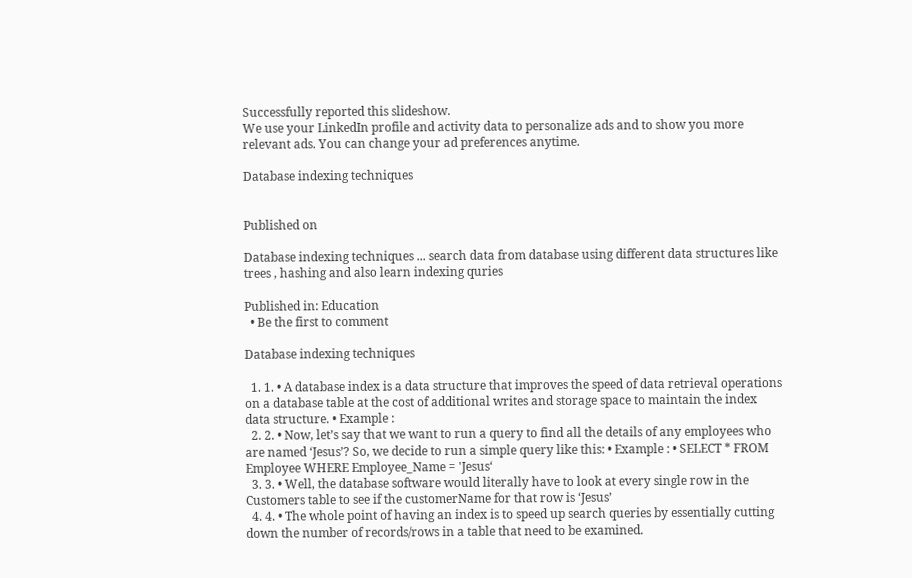Successfully reported this slideshow.
We use your LinkedIn profile and activity data to personalize ads and to show you more relevant ads. You can change your ad preferences anytime.

Database indexing techniques


Published on

Database indexing techniques ... search data from database using different data structures like trees , hashing and also learn indexing quries

Published in: Education
  • Be the first to comment

Database indexing techniques

  1. 1. • A database index is a data structure that improves the speed of data retrieval operations on a database table at the cost of additional writes and storage space to maintain the index data structure. • Example :
  2. 2. • Now, let’s say that we want to run a query to find all the details of any employees who are named ‘Jesus’? So, we decide to run a simple query like this: • Example : • SELECT * FROM Employee WHERE Employee_Name = 'Jesus‘
  3. 3. • Well, the database software would literally have to look at every single row in the Customers table to see if the customerName for that row is ‘Jesus’
  4. 4. • The whole point of having an index is to speed up search queries by essentially cutting down the number of records/rows in a table that need to be examined.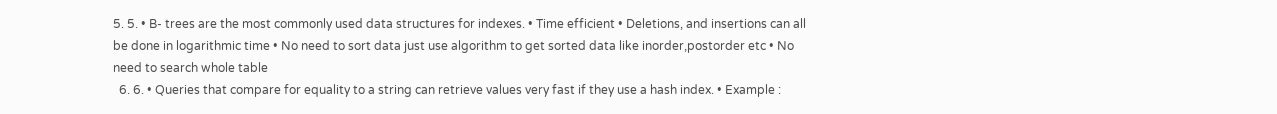5. 5. • B- trees are the most commonly used data structures for indexes. • Time efficient • Deletions, and insertions can all be done in logarithmic time • No need to sort data just use algorithm to get sorted data like inorder,postorder etc • No need to search whole table
  6. 6. • Queries that compare for equality to a string can retrieve values very fast if they use a hash index. • Example :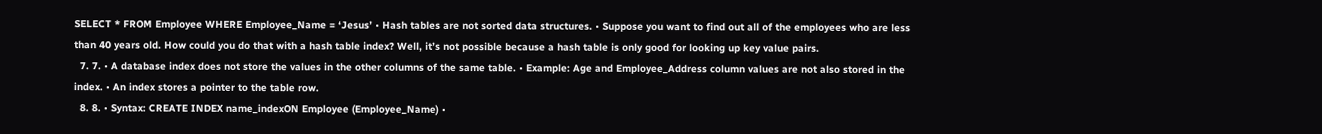SELECT * FROM Employee WHERE Employee_Name = ‘Jesus’ • Hash tables are not sorted data structures. • Suppose you want to find out all of the employees who are less than 40 years old. How could you do that with a hash table index? Well, it’s not possible because a hash table is only good for looking up key value pairs.
  7. 7. • A database index does not store the values in the other columns of the same table. • Example: Age and Employee_Address column values are not also stored in the index. • An index stores a pointer to the table row.
  8. 8. • Syntax: CREATE INDEX name_indexON Employee (Employee_Name) •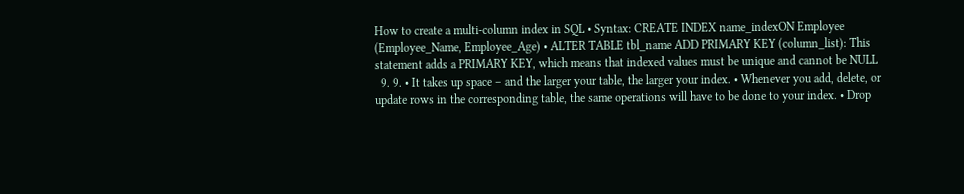How to create a multi-column index in SQL • Syntax: CREATE INDEX name_indexON Employee (Employee_Name, Employee_Age) • ALTER TABLE tbl_name ADD PRIMARY KEY (column_list): This statement adds a PRIMARY KEY, which means that indexed values must be unique and cannot be NULL
  9. 9. • It takes up space – and the larger your table, the larger your index. • Whenever you add, delete, or update rows in the corresponding table, the same operations will have to be done to your index. • Drop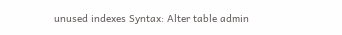unused indexes Syntax: Alter table admin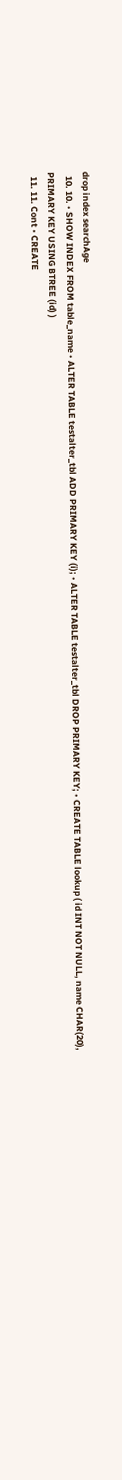drop index searchAge
  10. 10. • SHOW INDEX FROM table_name • ALTER TABLE testalter_tbl ADD PRIMARY KEY (i); • ALTER TABLE testalter_tbl DROP PRIMARY KEY; • CREATE TABLE lookup ( id INT NOT NULL, name CHAR(20), PRIMARY KEY USING BTREE (id) )
  11. 11. Cont • CREATE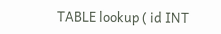TABLE lookup ( id INT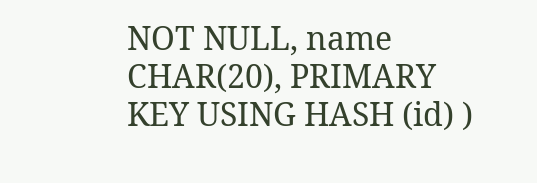NOT NULL, name CHAR(20), PRIMARY KEY USING HASH (id) )